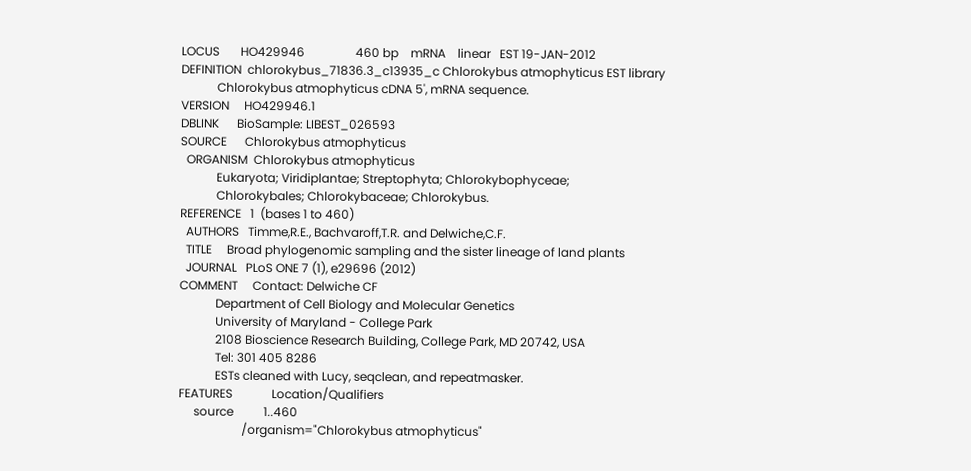LOCUS       HO429946                 460 bp    mRNA    linear   EST 19-JAN-2012
DEFINITION  chlorokybus_71836.3_c13935_c Chlorokybus atmophyticus EST library
            Chlorokybus atmophyticus cDNA 5', mRNA sequence.
VERSION     HO429946.1
DBLINK      BioSample: LIBEST_026593
SOURCE      Chlorokybus atmophyticus
  ORGANISM  Chlorokybus atmophyticus
            Eukaryota; Viridiplantae; Streptophyta; Chlorokybophyceae;
            Chlorokybales; Chlorokybaceae; Chlorokybus.
REFERENCE   1  (bases 1 to 460)
  AUTHORS   Timme,R.E., Bachvaroff,T.R. and Delwiche,C.F.
  TITLE     Broad phylogenomic sampling and the sister lineage of land plants
  JOURNAL   PLoS ONE 7 (1), e29696 (2012)
COMMENT     Contact: Delwiche CF
            Department of Cell Biology and Molecular Genetics
            University of Maryland - College Park
            2108 Bioscience Research Building, College Park, MD 20742, USA
            Tel: 301 405 8286
            ESTs cleaned with Lucy, seqclean, and repeatmasker.
FEATURES             Location/Qualifiers
     source          1..460
                     /organism="Chlorokybus atmophyticus"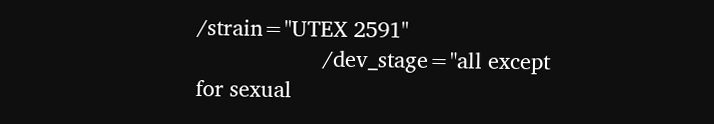/strain="UTEX 2591"
                     /dev_stage="all except for sexual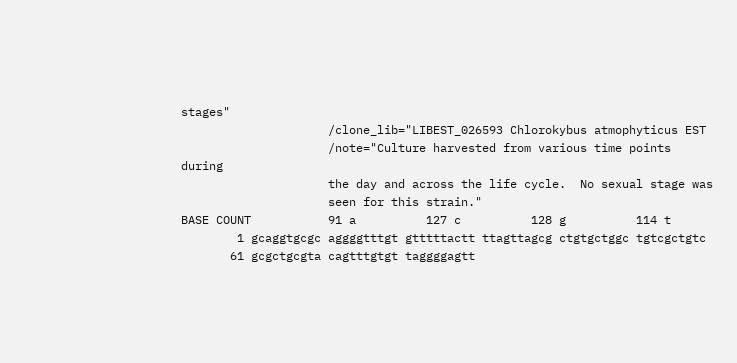stages"
                     /clone_lib="LIBEST_026593 Chlorokybus atmophyticus EST
                     /note="Culture harvested from various time points during
                     the day and across the life cycle.  No sexual stage was
                     seen for this strain."
BASE COUNT           91 a          127 c          128 g          114 t
        1 gcaggtgcgc aggggtttgt gtttttactt ttagttagcg ctgtgctggc tgtcgctgtc
       61 gcgctgcgta cagtttgtgt taggggagtt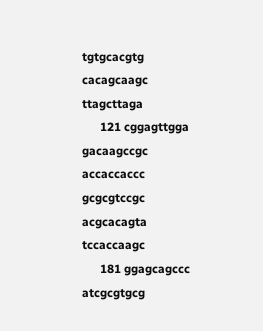tgtgcacgtg cacagcaagc ttagcttaga
      121 cggagttgga gacaagccgc accaccaccc gcgcgtccgc acgcacagta tccaccaagc
      181 ggagcagccc atcgcgtgcg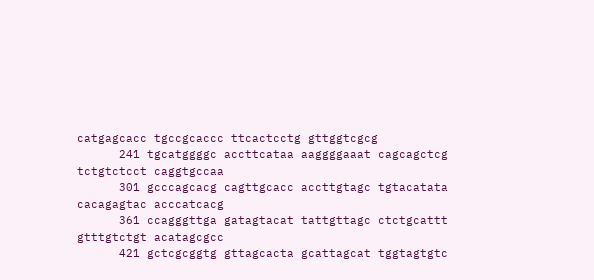catgagcacc tgccgcaccc ttcactcctg gttggtcgcg
      241 tgcatggggc accttcataa aaggggaaat cagcagctcg tctgtctcct caggtgccaa
      301 gcccagcacg cagttgcacc accttgtagc tgtacatata cacagagtac acccatcacg
      361 ccagggttga gatagtacat tattgttagc ctctgcattt gtttgtctgt acatagcgcc
      421 gctcgcggtg gttagcacta gcattagcat tggtagtgtc